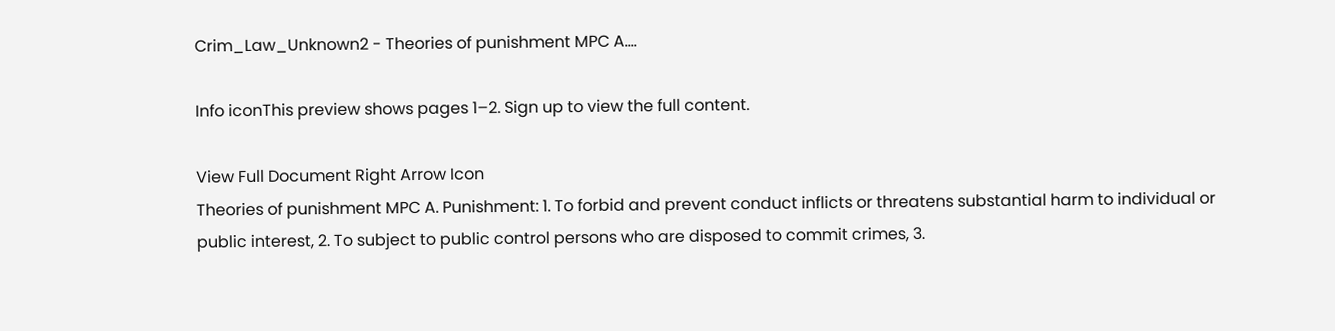Crim_Law_Unknown2 - Theories of punishment MPC A....

Info iconThis preview shows pages 1–2. Sign up to view the full content.

View Full Document Right Arrow Icon
Theories of punishment MPC A. Punishment: 1. To forbid and prevent conduct inflicts or threatens substantial harm to individual or public interest, 2. To subject to public control persons who are disposed to commit crimes, 3.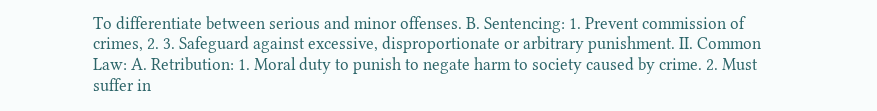To differentiate between serious and minor offenses. B. Sentencing: 1. Prevent commission of crimes, 2. 3. Safeguard against excessive, disproportionate or arbitrary punishment. II. Common Law: A. Retribution: 1. Moral duty to punish to negate harm to society caused by crime. 2. Must suffer in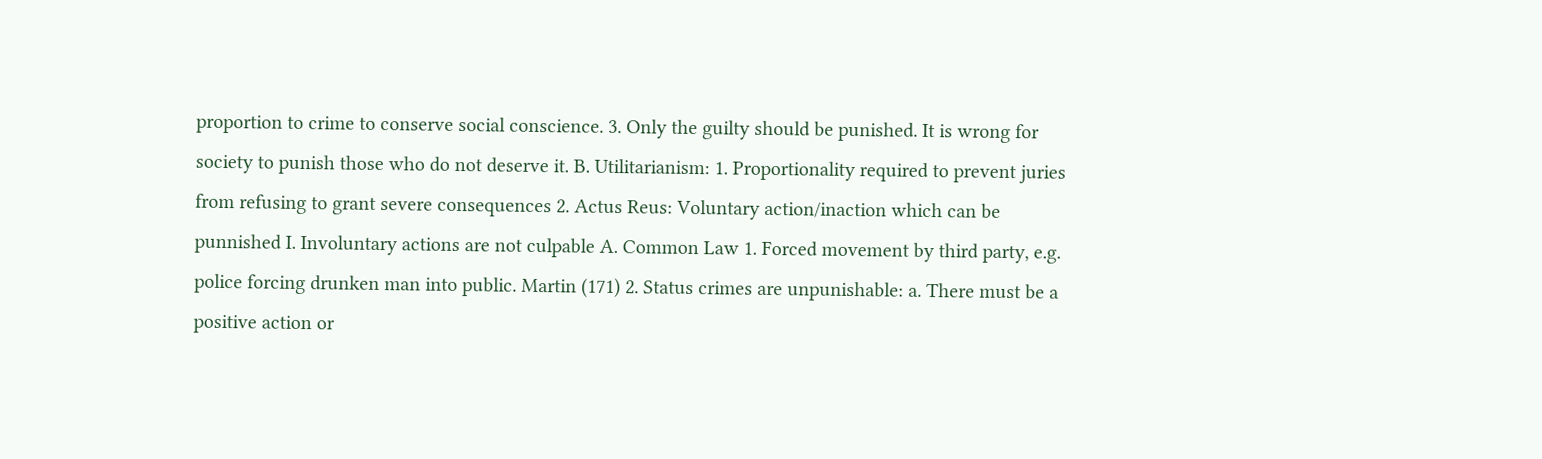proportion to crime to conserve social conscience. 3. Only the guilty should be punished. It is wrong for society to punish those who do not deserve it. B. Utilitarianism: 1. Proportionality required to prevent juries from refusing to grant severe consequences 2. Actus Reus: Voluntary action/inaction which can be punnished I. Involuntary actions are not culpable A. Common Law 1. Forced movement by third party, e.g. police forcing drunken man into public. Martin (171) 2. Status crimes are unpunishable: a. There must be a positive action or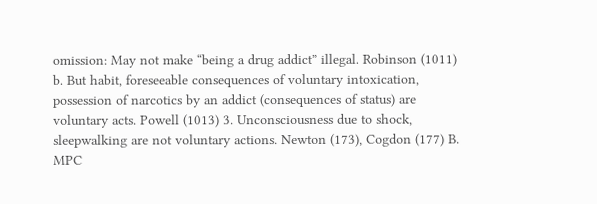omission: May not make “being a drug addict” illegal. Robinson (1011) b. But habit, foreseeable consequences of voluntary intoxication, possession of narcotics by an addict (consequences of status) are voluntary acts. Powell (1013) 3. Unconsciousness due to shock, sleepwalking are not voluntary actions. Newton (173), Cogdon (177) B. MPC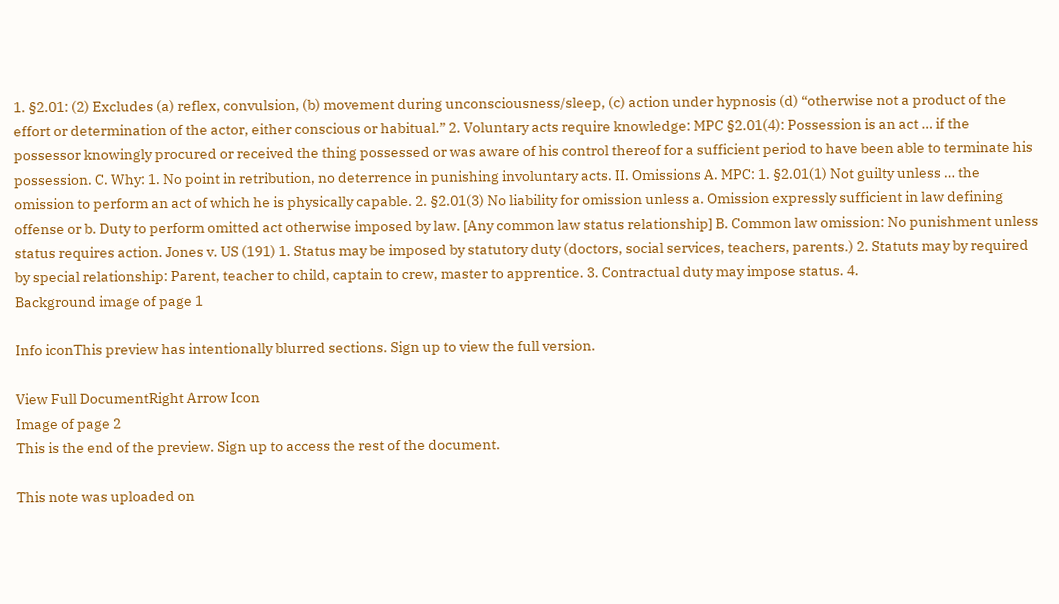1. §2.01: (2) Excludes (a) reflex, convulsion, (b) movement during unconsciousness/sleep, (c) action under hypnosis (d) “otherwise not a product of the effort or determination of the actor, either conscious or habitual.” 2. Voluntary acts require knowledge: MPC §2.01(4): Possession is an act … if the possessor knowingly procured or received the thing possessed or was aware of his control thereof for a sufficient period to have been able to terminate his possession. C. Why: 1. No point in retribution, no deterrence in punishing involuntary acts. II. Omissions A. MPC: 1. §2.01(1) Not guilty unless … the omission to perform an act of which he is physically capable. 2. §2.01(3) No liability for omission unless a. Omission expressly sufficient in law defining offense or b. Duty to perform omitted act otherwise imposed by law. [Any common law status relationship] B. Common law omission: No punishment unless status requires action. Jones v. US (191) 1. Status may be imposed by statutory duty (doctors, social services, teachers, parents.) 2. Statuts may by required by special relationship: Parent, teacher to child, captain to crew, master to apprentice. 3. Contractual duty may impose status. 4.
Background image of page 1

Info iconThis preview has intentionally blurred sections. Sign up to view the full version.

View Full DocumentRight Arrow Icon
Image of page 2
This is the end of the preview. Sign up to access the rest of the document.

This note was uploaded on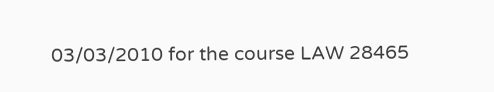03/03/2010 for the course LAW 28465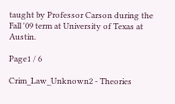taught by Professor Carson during the Fall '09 term at University of Texas at Austin.

Page1 / 6

Crim_Law_Unknown2 - Theories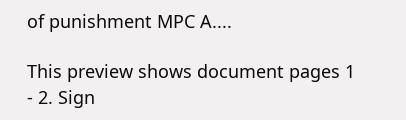of punishment MPC A....

This preview shows document pages 1 - 2. Sign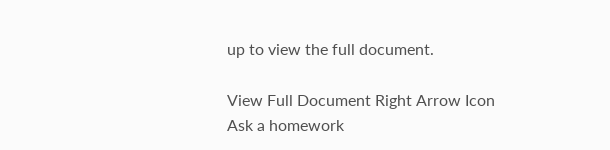up to view the full document.

View Full Document Right Arrow Icon
Ask a homework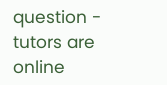question - tutors are online